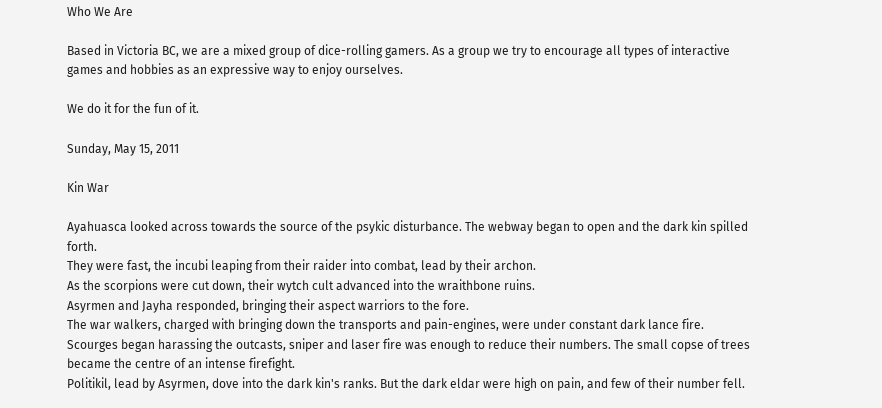Who We Are

Based in Victoria BC, we are a mixed group of dice-rolling gamers. As a group we try to encourage all types of interactive games and hobbies as an expressive way to enjoy ourselves.

We do it for the fun of it.

Sunday, May 15, 2011

Kin War

Ayahuasca looked across towards the source of the psykic disturbance. The webway began to open and the dark kin spilled forth.
They were fast, the incubi leaping from their raider into combat, lead by their archon.
As the scorpions were cut down, their wytch cult advanced into the wraithbone ruins.
Asyrmen and Jayha responded, bringing their aspect warriors to the fore.
The war walkers, charged with bringing down the transports and pain-engines, were under constant dark lance fire.
Scourges began harassing the outcasts, sniper and laser fire was enough to reduce their numbers. The small copse of trees became the centre of an intense firefight.
Politikil, lead by Asyrmen, dove into the dark kin's ranks. But the dark eldar were high on pain, and few of their number fell.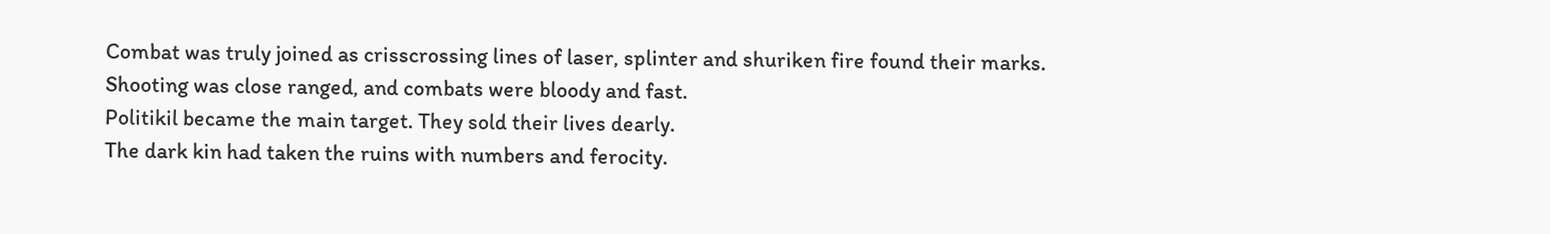Combat was truly joined as crisscrossing lines of laser, splinter and shuriken fire found their marks. Shooting was close ranged, and combats were bloody and fast.
Politikil became the main target. They sold their lives dearly.
The dark kin had taken the ruins with numbers and ferocity.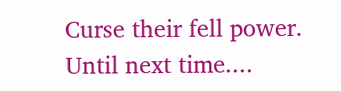Curse their fell power.
Until next time....